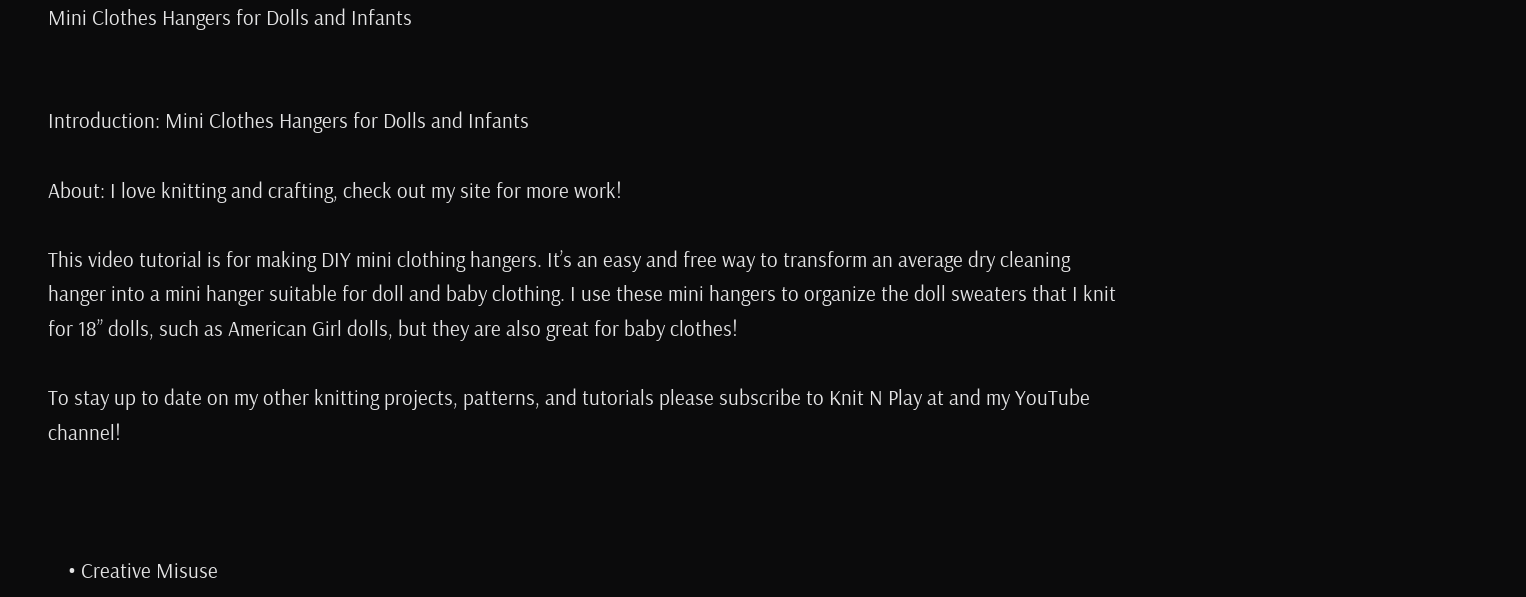Mini Clothes Hangers for Dolls and Infants


Introduction: Mini Clothes Hangers for Dolls and Infants

About: I love knitting and crafting, check out my site for more work!

This video tutorial is for making DIY mini clothing hangers. It’s an easy and free way to transform an average dry cleaning hanger into a mini hanger suitable for doll and baby clothing. I use these mini hangers to organize the doll sweaters that I knit for 18” dolls, such as American Girl dolls, but they are also great for baby clothes!

To stay up to date on my other knitting projects, patterns, and tutorials please subscribe to Knit N Play at and my YouTube channel!



    • Creative Misuse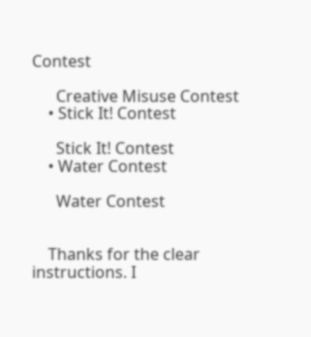Contest

      Creative Misuse Contest
    • Stick It! Contest

      Stick It! Contest
    • Water Contest

      Water Contest


    Thanks for the clear instructions. I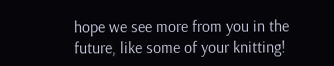hope we see more from you in the future, like some of your knitting!